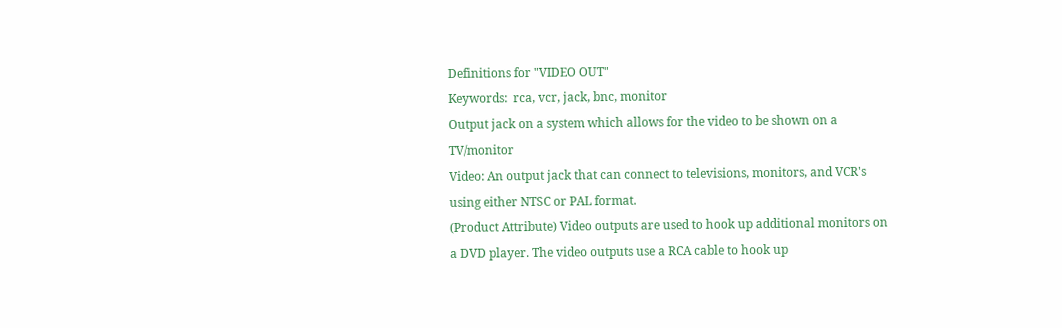Definitions for "VIDEO OUT"
Keywords:  rca, vcr, jack, bnc, monitor
Output jack on a system which allows for the video to be shown on a TV/monitor
Video: An output jack that can connect to televisions, monitors, and VCR's using either NTSC or PAL format.
(Product Attribute) Video outputs are used to hook up additional monitors on a DVD player. The video outputs use a RCA cable to hook up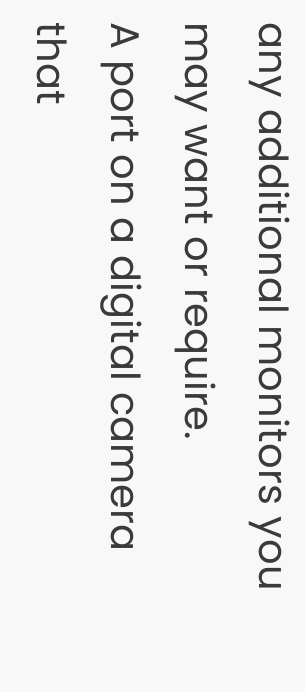any additional monitors you may want or require.
A port on a digital camera that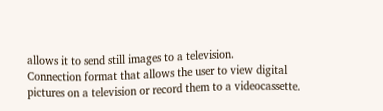allows it to send still images to a television.
Connection format that allows the user to view digital pictures on a television or record them to a videocassette.